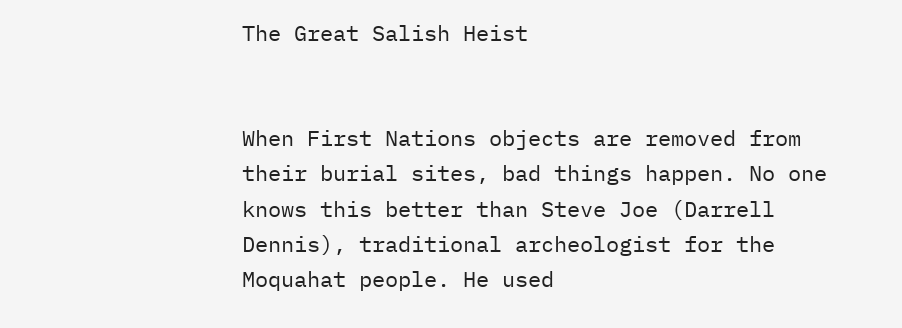The Great Salish Heist


When First Nations objects are removed from their burial sites, bad things happen. No one knows this better than Steve Joe (Darrell Dennis), traditional archeologist for the Moquahat people. He used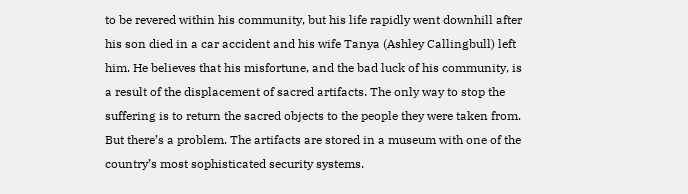to be revered within his community, but his life rapidly went downhill after his son died in a car accident and his wife Tanya (Ashley Callingbull) left him. He believes that his misfortune, and the bad luck of his community, is a result of the displacement of sacred artifacts. The only way to stop the suffering is to return the sacred objects to the people they were taken from. But there’s a problem. The artifacts are stored in a museum with one of the country’s most sophisticated security systems.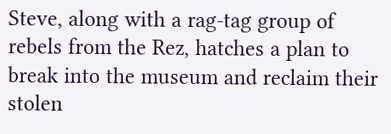Steve, along with a rag-tag group of rebels from the Rez, hatches a plan to break into the museum and reclaim their stolen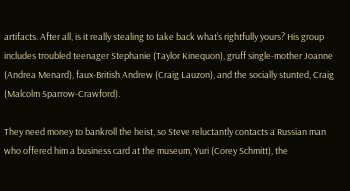artifacts. After all, is it really stealing to take back what’s rightfully yours? His group includes troubled teenager Stephanie (Taylor Kinequon), gruff single-mother Joanne (Andrea Menard), faux-British Andrew (Craig Lauzon), and the socially stunted, Craig (Malcolm Sparrow-Crawford).

They need money to bankroll the heist, so Steve reluctantly contacts a Russian man who offered him a business card at the museum, Yuri (Corey Schmitt), the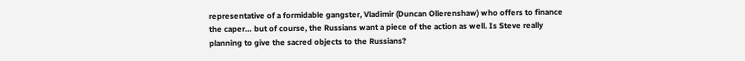representative of a formidable gangster, Vladimir (Duncan Ollerenshaw) who offers to finance the caper… but of course, the Russians want a piece of the action as well. Is Steve really planning to give the sacred objects to the Russians?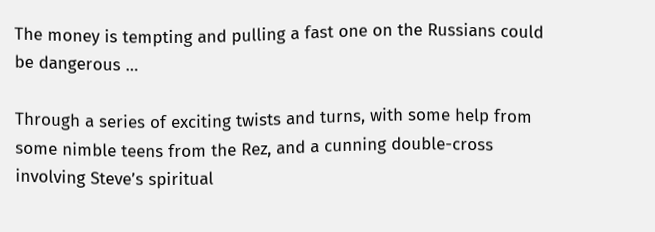The money is tempting and pulling a fast one on the Russians could be dangerous …

Through a series of exciting twists and turns, with some help from some nimble teens from the Rez, and a cunning double-cross involving Steve’s spiritual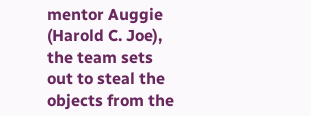mentor Auggie (Harold C. Joe), the team sets out to steal the objects from the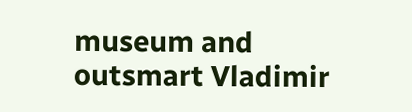museum and outsmart Vladimir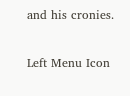and his cronies.

Left Menu Icon